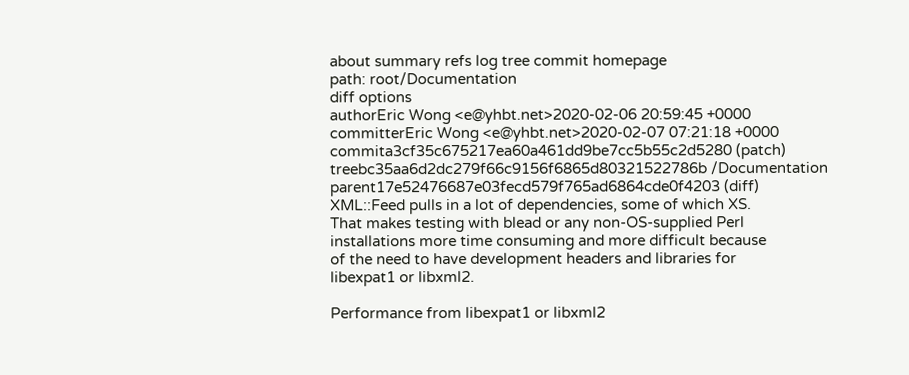about summary refs log tree commit homepage
path: root/Documentation
diff options
authorEric Wong <e@yhbt.net>2020-02-06 20:59:45 +0000
committerEric Wong <e@yhbt.net>2020-02-07 07:21:18 +0000
commita3cf35c675217ea60a461dd9be7cc5b55c2d5280 (patch)
treebc35aa6d2dc279f66c9156f6865d80321522786b /Documentation
parent17e52476687e03fecd579f765ad6864cde0f4203 (diff)
XML::Feed pulls in a lot of dependencies, some of which XS.
That makes testing with blead or any non-OS-supplied Perl
installations more time consuming and more difficult because
of the need to have development headers and libraries for
libexpat1 or libxml2.

Performance from libexpat1 or libxml2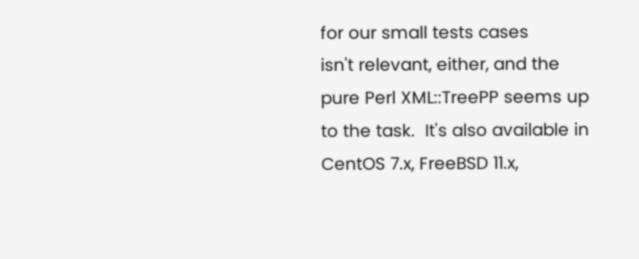for our small tests cases
isn't relevant, either, and the pure Perl XML::TreePP seems up
to the task.  It's also available in CentOS 7.x, FreeBSD 11.x,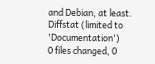and Debian, at least.
Diffstat (limited to 'Documentation')
0 files changed, 0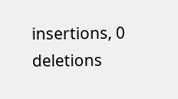insertions, 0 deletions